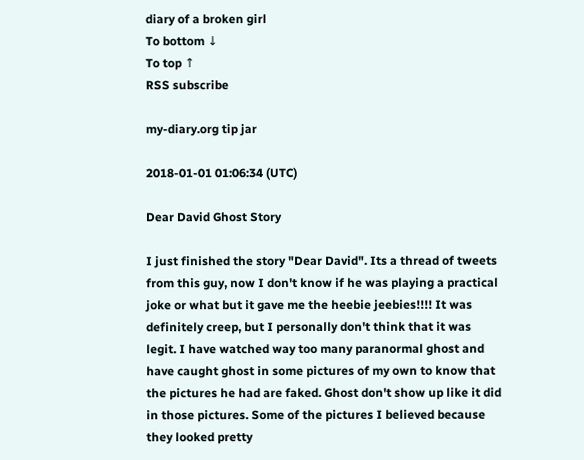diary of a broken girl
To bottom ↓
To top ↑
RSS subscribe

my-diary.org tip jar

2018-01-01 01:06:34 (UTC)

Dear David Ghost Story

I just finished the story "Dear David". Its a thread of tweets from this guy, now I don't know if he was playing a practical joke or what but it gave me the heebie jeebies!!!! It was definitely creep, but I personally don't think that it was legit. I have watched way too many paranormal ghost and have caught ghost in some pictures of my own to know that the pictures he had are faked. Ghost don't show up like it did in those pictures. Some of the pictures I believed because they looked pretty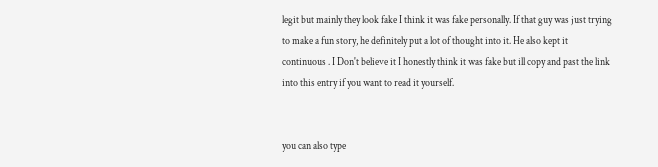legit but mainly they look fake I think it was fake personally. If that guy was just trying to make a fun story, he definitely put a lot of thought into it. He also kept it continuous . I Don't believe it I honestly think it was fake but ill copy and past the link into this entry if you want to read it yourself.


you can also type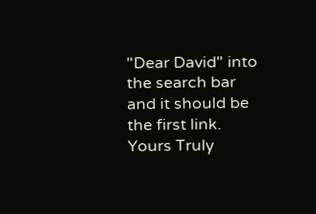"Dear David" into the search bar and it should be the first link.
Yours Truly